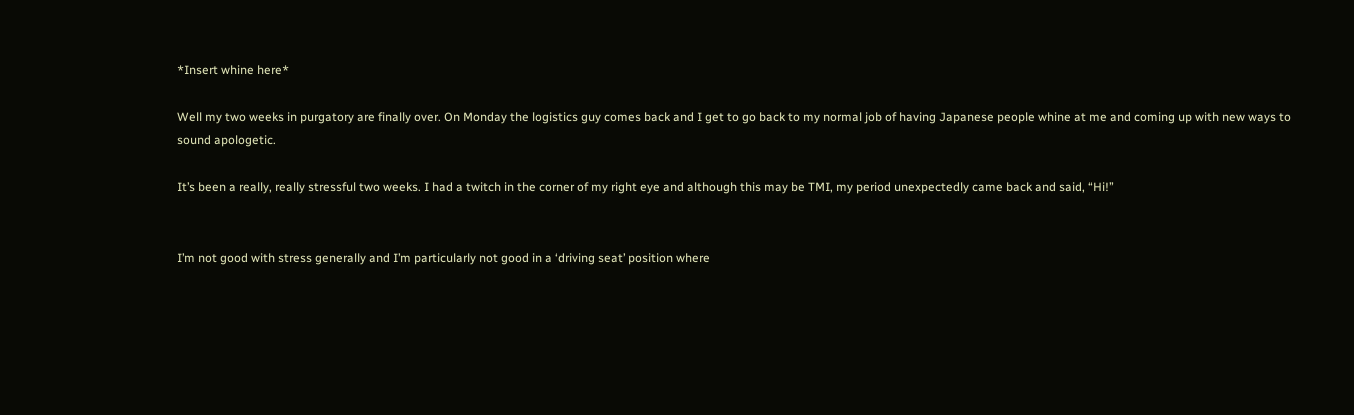*Insert whine here*

Well my two weeks in purgatory are finally over. On Monday the logistics guy comes back and I get to go back to my normal job of having Japanese people whine at me and coming up with new ways to sound apologetic.

It’s been a really, really stressful two weeks. I had a twitch in the corner of my right eye and although this may be TMI, my period unexpectedly came back and said, “Hi!”


I’m not good with stress generally and I’m particularly not good in a ‘driving seat’ position where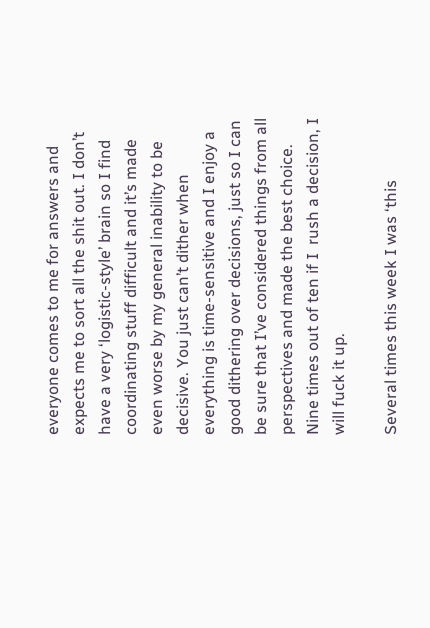everyone comes to me for answers and expects me to sort all the shit out. I don’t have a very ‘logistic-style’ brain so I find coordinating stuff difficult and it’s made even worse by my general inability to be decisive. You just can’t dither when everything is time-sensitive and I enjoy a good dithering over decisions, just so I can be sure that I’ve considered things from all perspectives and made the best choice. Nine times out of ten if I  rush a decision, I will fuck it up.

Several times this week I was ‘this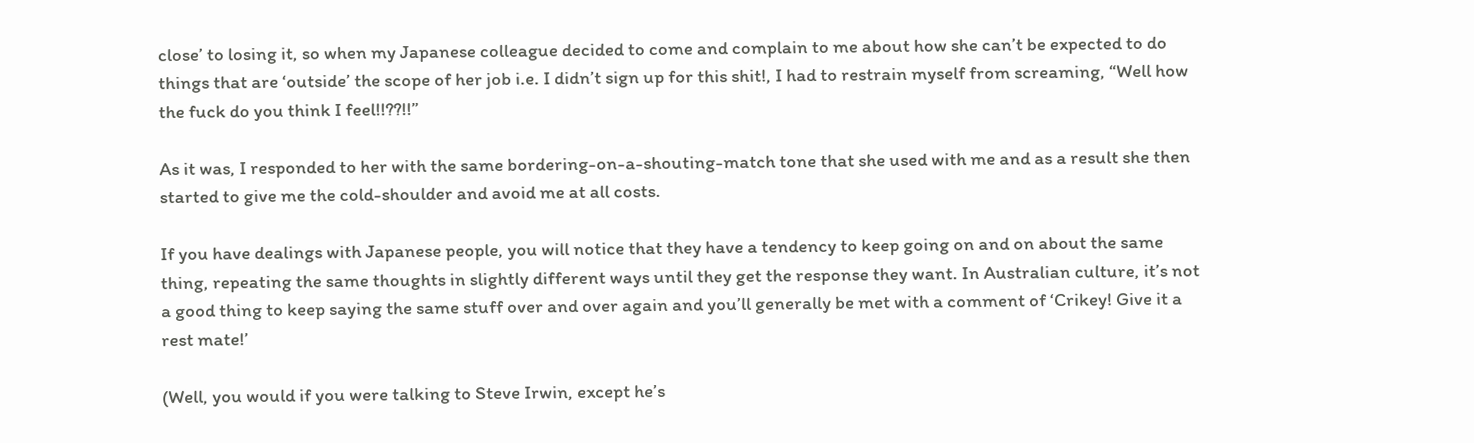close’ to losing it, so when my Japanese colleague decided to come and complain to me about how she can’t be expected to do things that are ‘outside’ the scope of her job i.e. I didn’t sign up for this shit!, I had to restrain myself from screaming, “Well how the fuck do you think I feel!!??!!”

As it was, I responded to her with the same bordering-on-a-shouting-match tone that she used with me and as a result she then started to give me the cold-shoulder and avoid me at all costs.

If you have dealings with Japanese people, you will notice that they have a tendency to keep going on and on about the same thing, repeating the same thoughts in slightly different ways until they get the response they want. In Australian culture, it’s not a good thing to keep saying the same stuff over and over again and you’ll generally be met with a comment of ‘Crikey! Give it a rest mate!’

(Well, you would if you were talking to Steve Irwin, except he’s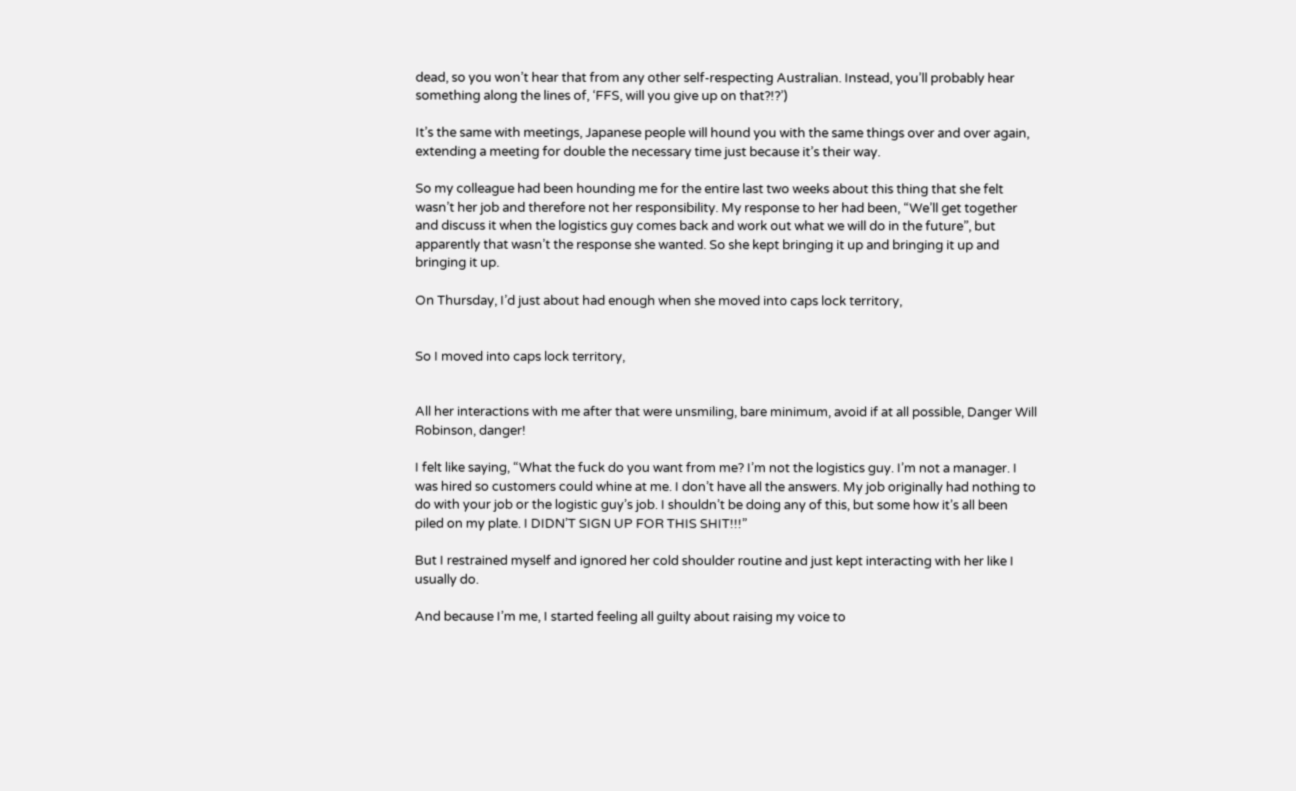dead, so you won’t hear that from any other self-respecting Australian. Instead, you’ll probably hear something along the lines of, ‘FFS, will you give up on that?!?’)

It’s the same with meetings, Japanese people will hound you with the same things over and over again, extending a meeting for double the necessary time just because it’s their way.

So my colleague had been hounding me for the entire last two weeks about this thing that she felt wasn’t her job and therefore not her responsibility. My response to her had been, “We’ll get together and discuss it when the logistics guy comes back and work out what we will do in the future”, but apparently that wasn’t the response she wanted. So she kept bringing it up and bringing it up and bringing it up.

On Thursday, I’d just about had enough when she moved into caps lock territory,


So I moved into caps lock territory,


All her interactions with me after that were unsmiling, bare minimum, avoid if at all possible, Danger Will Robinson, danger!

I felt like saying, “What the fuck do you want from me? I’m not the logistics guy. I’m not a manager. I was hired so customers could whine at me. I don’t have all the answers. My job originally had nothing to do with your job or the logistic guy’s job. I shouldn’t be doing any of this, but some how it’s all been piled on my plate. I DIDN’T SIGN UP FOR THIS SHIT!!!”

But I restrained myself and ignored her cold shoulder routine and just kept interacting with her like I usually do.

And because I’m me, I started feeling all guilty about raising my voice to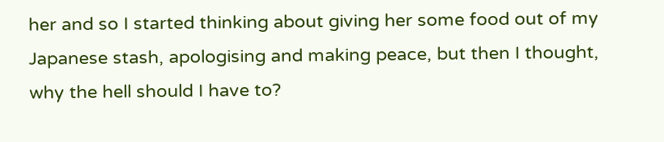her and so I started thinking about giving her some food out of my Japanese stash, apologising and making peace, but then I thought, why the hell should I have to?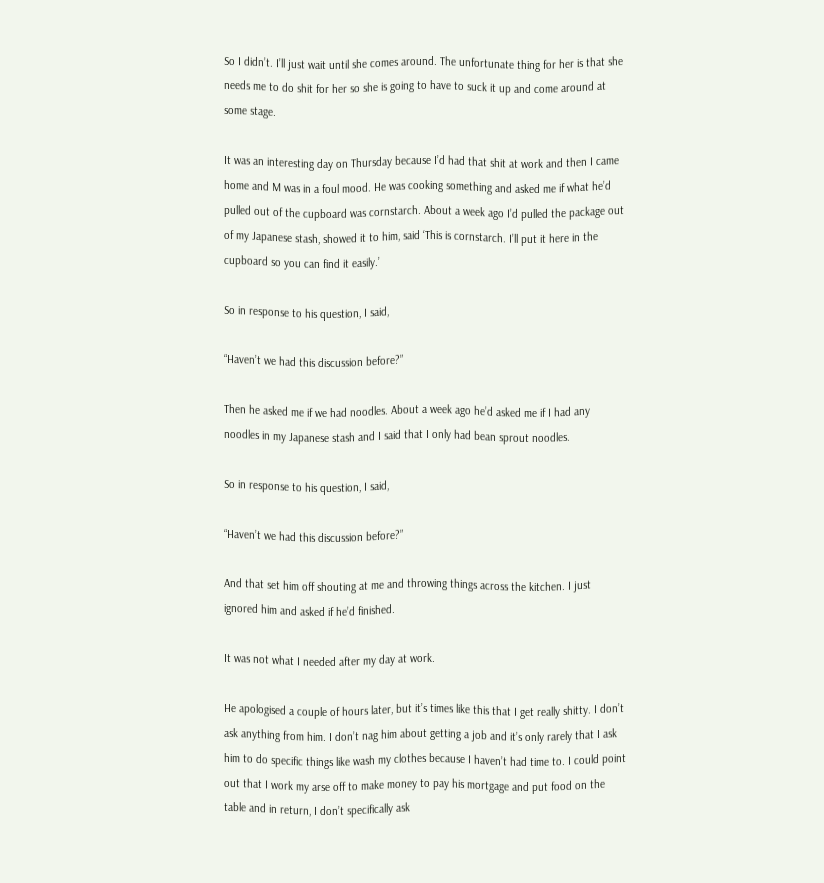So I didn’t. I’ll just wait until she comes around. The unfortunate thing for her is that she needs me to do shit for her so she is going to have to suck it up and come around at some stage.

It was an interesting day on Thursday because I’d had that shit at work and then I came home and M was in a foul mood. He was cooking something and asked me if what he’d pulled out of the cupboard was cornstarch. About a week ago I’d pulled the package out of my Japanese stash, showed it to him, said ‘This is cornstarch. I’ll put it here in the cupboard so you can find it easily.’

So in response to his question, I said,

“Haven’t we had this discussion before?”

Then he asked me if we had noodles. About a week ago he’d asked me if I had any noodles in my Japanese stash and I said that I only had bean sprout noodles.

So in response to his question, I said,

“Haven’t we had this discussion before?”

And that set him off shouting at me and throwing things across the kitchen. I just ignored him and asked if he’d finished.

It was not what I needed after my day at work.

He apologised a couple of hours later, but it’s times like this that I get really shitty. I don’t ask anything from him. I don’t nag him about getting a job and it’s only rarely that I ask him to do specific things like wash my clothes because I haven’t had time to. I could point out that I work my arse off to make money to pay his mortgage and put food on the table and in return, I don’t specifically ask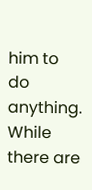him to do anything. While there are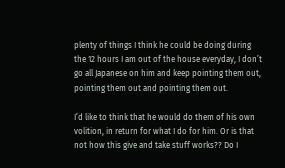plenty of things I think he could be doing during the 12 hours I am out of the house everyday, I don’t go all Japanese on him and keep pointing them out, pointing them out and pointing them out.

I’d like to think that he would do them of his own volition, in return for what I do for him. Or is that not how this give and take stuff works?? Do I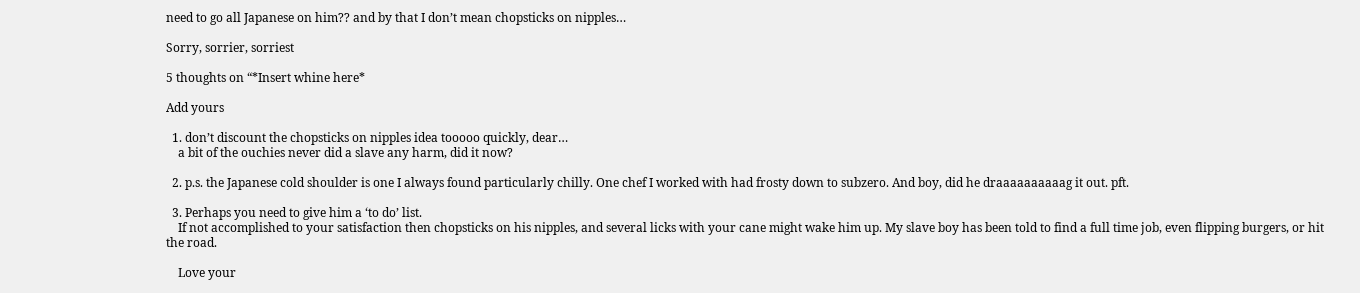need to go all Japanese on him?? and by that I don’t mean chopsticks on nipples…

Sorry, sorrier, sorriest

5 thoughts on “*Insert whine here*

Add yours

  1. don’t discount the chopsticks on nipples idea tooooo quickly, dear…
    a bit of the ouchies never did a slave any harm, did it now?

  2. p.s. the Japanese cold shoulder is one I always found particularly chilly. One chef I worked with had frosty down to subzero. And boy, did he draaaaaaaaaag it out. pft.

  3. Perhaps you need to give him a ‘to do’ list.
    If not accomplished to your satisfaction then chopsticks on his nipples, and several licks with your cane might wake him up. My slave boy has been told to find a full time job, even flipping burgers, or hit the road.

    Love your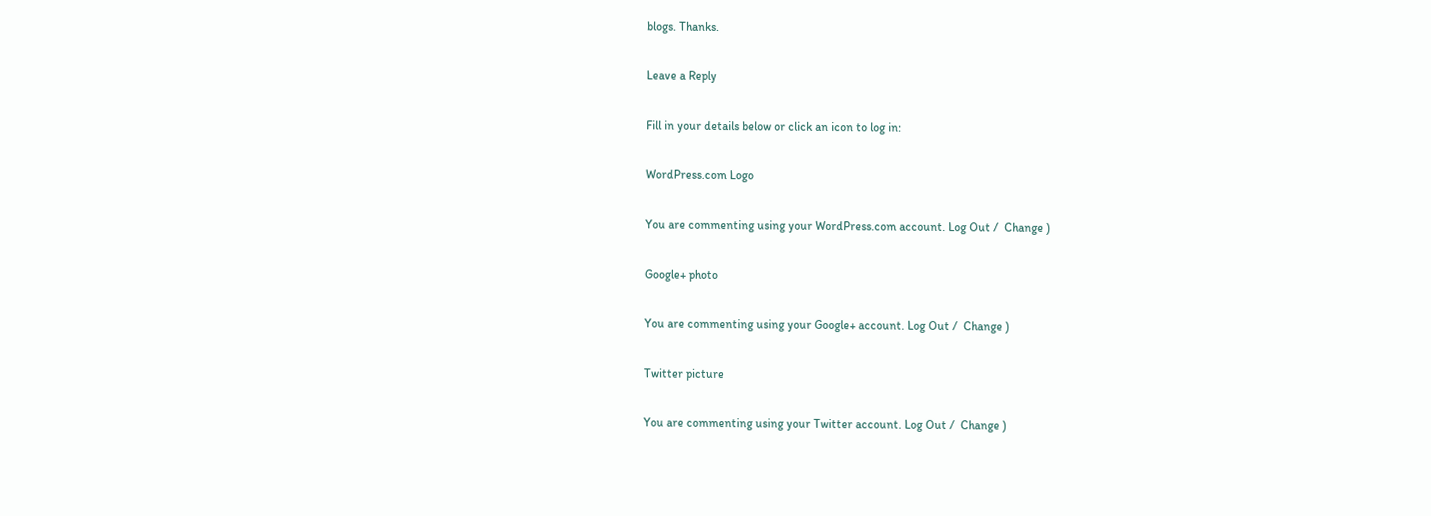blogs. Thanks.

Leave a Reply

Fill in your details below or click an icon to log in:

WordPress.com Logo

You are commenting using your WordPress.com account. Log Out /  Change )

Google+ photo

You are commenting using your Google+ account. Log Out /  Change )

Twitter picture

You are commenting using your Twitter account. Log Out /  Change )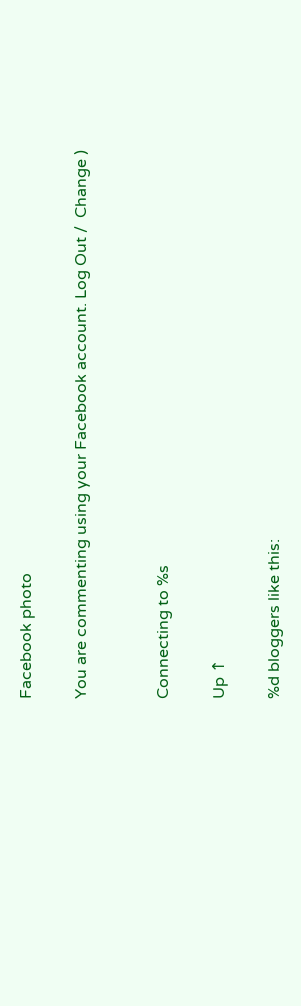Facebook photo

You are commenting using your Facebook account. Log Out /  Change )


Connecting to %s

Up ↑

%d bloggers like this: